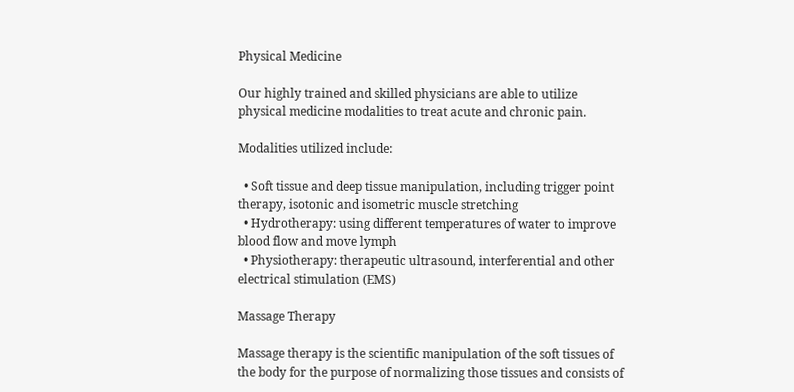Physical Medicine

Our highly trained and skilled physicians are able to utilize physical medicine modalities to treat acute and chronic pain.

Modalities utilized include:

  • Soft tissue and deep tissue manipulation, including trigger point therapy, isotonic and isometric muscle stretching
  • Hydrotherapy: using different temperatures of water to improve blood flow and move lymph
  • Physiotherapy: therapeutic ultrasound, interferential and other electrical stimulation (EMS)

Massage Therapy

Massage therapy is the scientific manipulation of the soft tissues of the body for the purpose of normalizing those tissues and consists of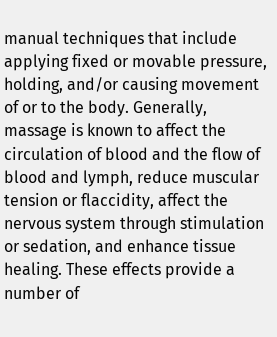manual techniques that include applying fixed or movable pressure, holding, and/or causing movement of or to the body. Generally, massage is known to affect the circulation of blood and the flow of blood and lymph, reduce muscular tension or flaccidity, affect the nervous system through stimulation or sedation, and enhance tissue healing. These effects provide a number of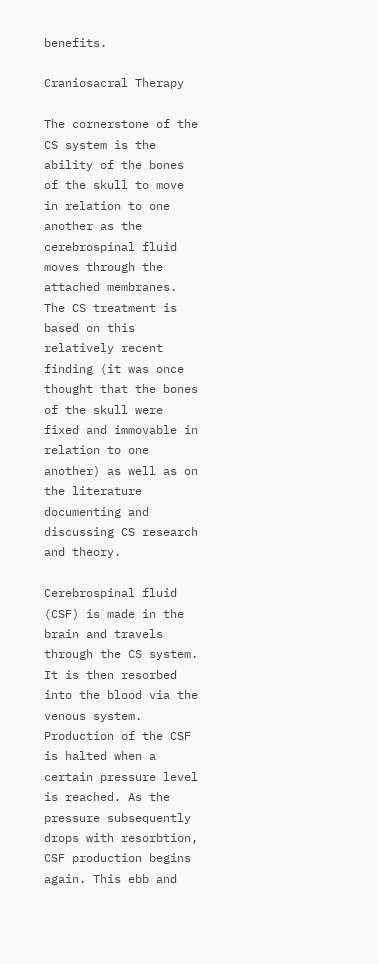benefits.

Craniosacral Therapy

The cornerstone of the CS system is the ability of the bones of the skull to move in relation to one another as the cerebrospinal fluid moves through the attached membranes. The CS treatment is based on this relatively recent finding (it was once thought that the bones of the skull were fixed and immovable in relation to one another) as well as on the literature documenting and discussing CS research and theory.

Cerebrospinal fluid (CSF) is made in the brain and travels through the CS system. It is then resorbed into the blood via the venous system. Production of the CSF is halted when a certain pressure level is reached. As the pressure subsequently drops with resorbtion, CSF production begins again. This ebb and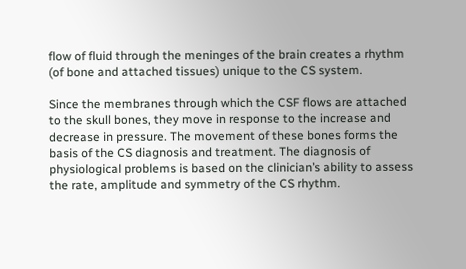flow of fluid through the meninges of the brain creates a rhythm (of bone and attached tissues) unique to the CS system.

Since the membranes through which the CSF flows are attached to the skull bones, they move in response to the increase and decrease in pressure. The movement of these bones forms the basis of the CS diagnosis and treatment. The diagnosis of physiological problems is based on the clinician’s ability to assess the rate, amplitude and symmetry of the CS rhythm.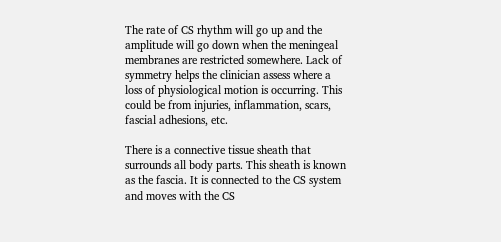The rate of CS rhythm will go up and the amplitude will go down when the meningeal membranes are restricted somewhere. Lack of symmetry helps the clinician assess where a loss of physiological motion is occurring. This could be from injuries, inflammation, scars, fascial adhesions, etc.

There is a connective tissue sheath that surrounds all body parts. This sheath is known as the fascia. It is connected to the CS system and moves with the CS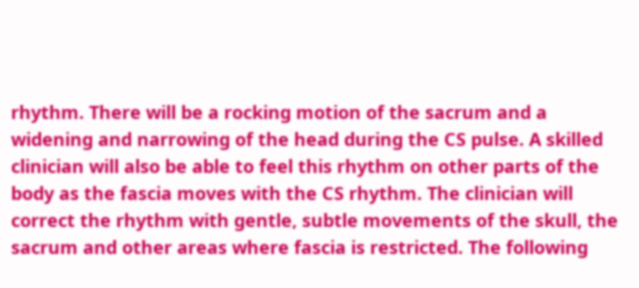rhythm. There will be a rocking motion of the sacrum and a widening and narrowing of the head during the CS pulse. A skilled clinician will also be able to feel this rhythm on other parts of the body as the fascia moves with the CS rhythm. The clinician will correct the rhythm with gentle, subtle movements of the skull, the sacrum and other areas where fascia is restricted. The following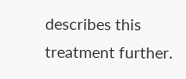describes this treatment further.